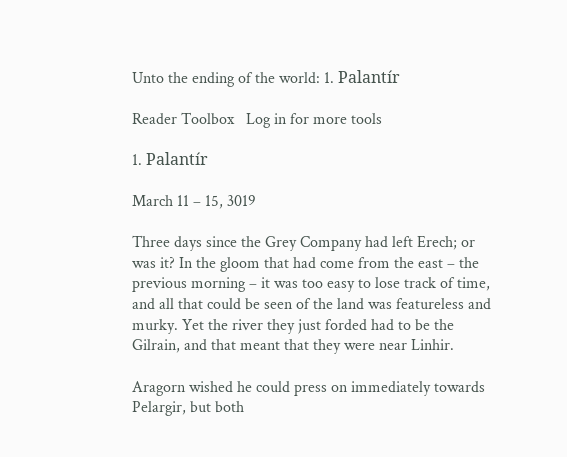Unto the ending of the world: 1. Palantír

Reader Toolbox   Log in for more tools

1. Palantír

March 11 – 15, 3019

Three days since the Grey Company had left Erech; or was it? In the gloom that had come from the east – the previous morning – it was too easy to lose track of time, and all that could be seen of the land was featureless and murky. Yet the river they just forded had to be the Gilrain, and that meant that they were near Linhir.

Aragorn wished he could press on immediately towards Pelargir, but both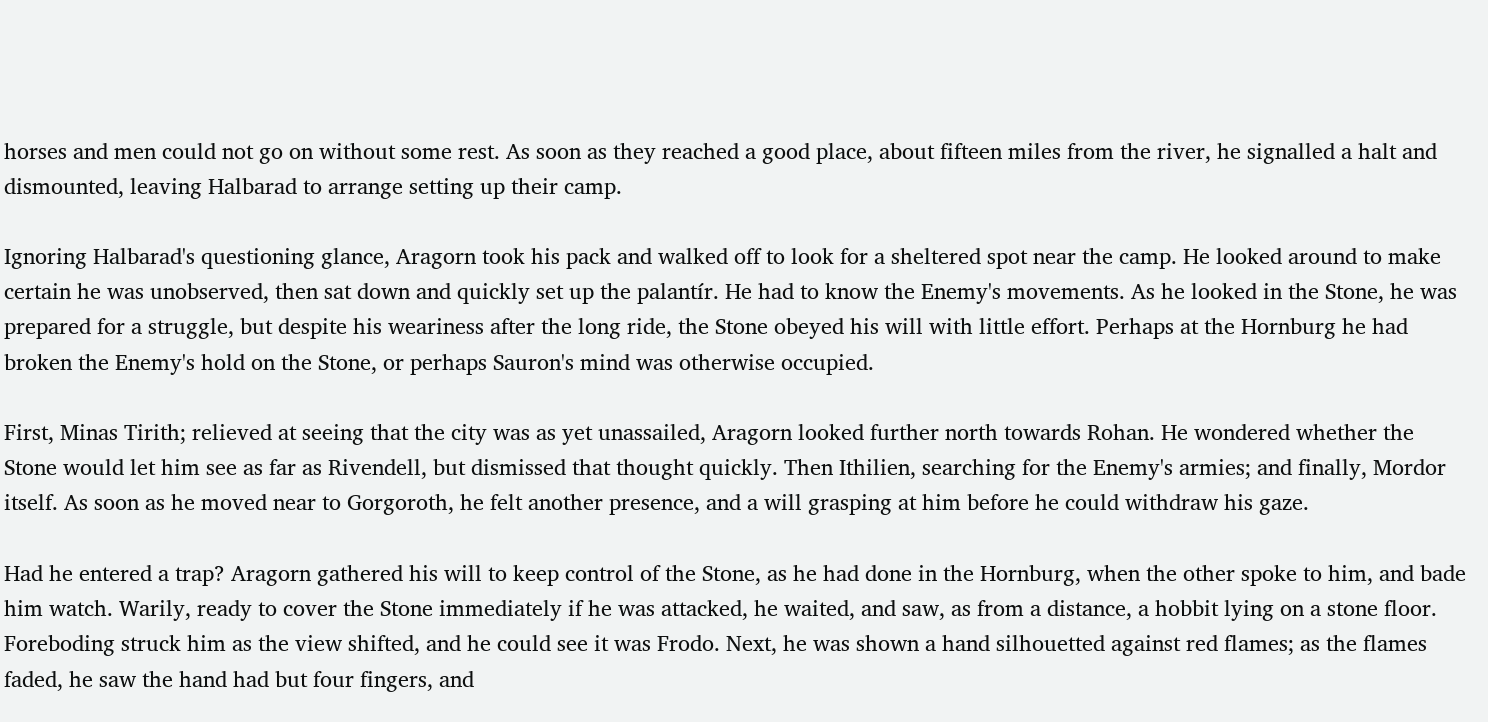horses and men could not go on without some rest. As soon as they reached a good place, about fifteen miles from the river, he signalled a halt and dismounted, leaving Halbarad to arrange setting up their camp.

Ignoring Halbarad's questioning glance, Aragorn took his pack and walked off to look for a sheltered spot near the camp. He looked around to make certain he was unobserved, then sat down and quickly set up the palantír. He had to know the Enemy's movements. As he looked in the Stone, he was prepared for a struggle, but despite his weariness after the long ride, the Stone obeyed his will with little effort. Perhaps at the Hornburg he had broken the Enemy's hold on the Stone, or perhaps Sauron's mind was otherwise occupied.

First, Minas Tirith; relieved at seeing that the city was as yet unassailed, Aragorn looked further north towards Rohan. He wondered whether the Stone would let him see as far as Rivendell, but dismissed that thought quickly. Then Ithilien, searching for the Enemy's armies; and finally, Mordor itself. As soon as he moved near to Gorgoroth, he felt another presence, and a will grasping at him before he could withdraw his gaze.

Had he entered a trap? Aragorn gathered his will to keep control of the Stone, as he had done in the Hornburg, when the other spoke to him, and bade him watch. Warily, ready to cover the Stone immediately if he was attacked, he waited, and saw, as from a distance, a hobbit lying on a stone floor. Foreboding struck him as the view shifted, and he could see it was Frodo. Next, he was shown a hand silhouetted against red flames; as the flames faded, he saw the hand had but four fingers, and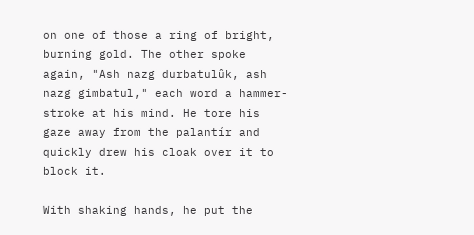on one of those a ring of bright, burning gold. The other spoke again, "Ash nazg durbatulûk, ash nazg gimbatul," each word a hammer-stroke at his mind. He tore his gaze away from the palantír and quickly drew his cloak over it to block it.

With shaking hands, he put the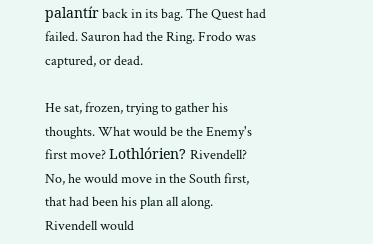palantír back in its bag. The Quest had failed. Sauron had the Ring. Frodo was captured, or dead.

He sat, frozen, trying to gather his thoughts. What would be the Enemy's first move? Lothlórien? Rivendell? No, he would move in the South first, that had been his plan all along. Rivendell would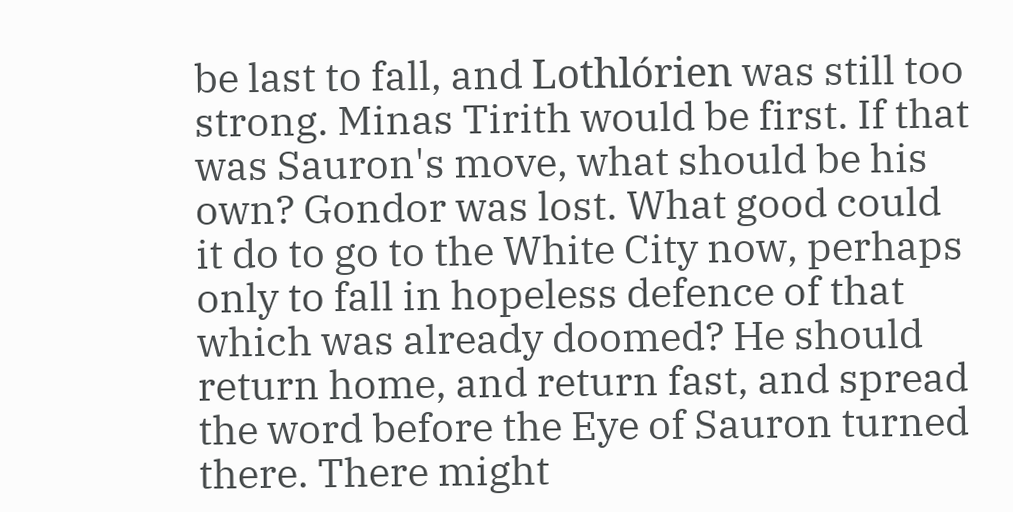be last to fall, and Lothlórien was still too strong. Minas Tirith would be first. If that was Sauron's move, what should be his own? Gondor was lost. What good could it do to go to the White City now, perhaps only to fall in hopeless defence of that which was already doomed? He should return home, and return fast, and spread the word before the Eye of Sauron turned there. There might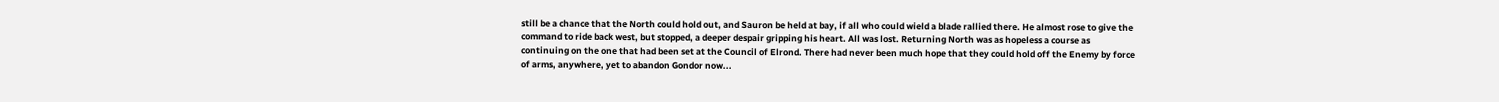still be a chance that the North could hold out, and Sauron be held at bay, if all who could wield a blade rallied there. He almost rose to give the command to ride back west, but stopped, a deeper despair gripping his heart. All was lost. Returning North was as hopeless a course as continuing on the one that had been set at the Council of Elrond. There had never been much hope that they could hold off the Enemy by force of arms, anywhere, yet to abandon Gondor now...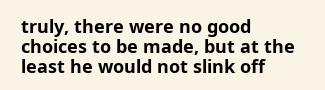truly, there were no good choices to be made, but at the least he would not slink off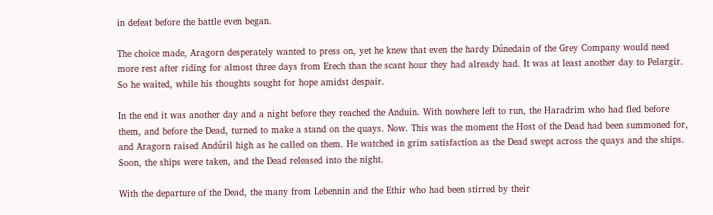in defeat before the battle even began.

The choice made, Aragorn desperately wanted to press on, yet he knew that even the hardy Dúnedain of the Grey Company would need more rest after riding for almost three days from Erech than the scant hour they had already had. It was at least another day to Pelargir. So he waited, while his thoughts sought for hope amidst despair.

In the end it was another day and a night before they reached the Anduin. With nowhere left to run, the Haradrim who had fled before them, and before the Dead, turned to make a stand on the quays. Now. This was the moment the Host of the Dead had been summoned for, and Aragorn raised Andúril high as he called on them. He watched in grim satisfaction as the Dead swept across the quays and the ships. Soon, the ships were taken, and the Dead released into the night.

With the departure of the Dead, the many from Lebennin and the Ethir who had been stirred by their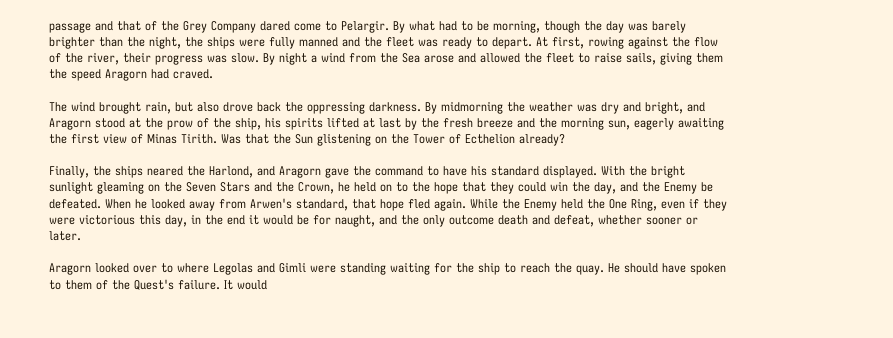passage and that of the Grey Company dared come to Pelargir. By what had to be morning, though the day was barely brighter than the night, the ships were fully manned and the fleet was ready to depart. At first, rowing against the flow of the river, their progress was slow. By night a wind from the Sea arose and allowed the fleet to raise sails, giving them the speed Aragorn had craved.

The wind brought rain, but also drove back the oppressing darkness. By midmorning the weather was dry and bright, and Aragorn stood at the prow of the ship, his spirits lifted at last by the fresh breeze and the morning sun, eagerly awaiting the first view of Minas Tirith. Was that the Sun glistening on the Tower of Ecthelion already?

Finally, the ships neared the Harlond, and Aragorn gave the command to have his standard displayed. With the bright sunlight gleaming on the Seven Stars and the Crown, he held on to the hope that they could win the day, and the Enemy be defeated. When he looked away from Arwen's standard, that hope fled again. While the Enemy held the One Ring, even if they were victorious this day, in the end it would be for naught, and the only outcome death and defeat, whether sooner or later.

Aragorn looked over to where Legolas and Gimli were standing waiting for the ship to reach the quay. He should have spoken to them of the Quest's failure. It would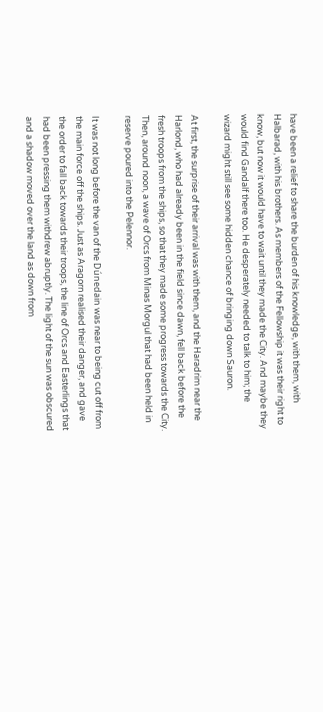have been a relief to share the burden of his knowledge, with them, with Halbarad, with his brothers. As members of the Fellowship it was their right to know, but now it would have to wait until they made the City. And maybe they would find Gandalf there too. He desperately needed to talk to him; the wizard might still see some hidden chance of bringing down Sauron.

At first, the surprise of their arrival was with them, and the Haradrim near the Harlond, who had already been in the field since dawn, fell back before the fresh troops from the ships, so that they made some progress towards the City. Then, around noon, a wave of Orcs from Minas Morgul that had been held in reserve poured into the Pelennor.

It was not long before the van of the Dúnedain was near to being cut off from the main force off the ships. Just as Aragorn realised their danger, and gave the order to fall back towards their troops, the line of Orcs and Easterlings that had been pressing them withdrew abruptly. The light of the sun was obscured and a shadow moved over the land as down from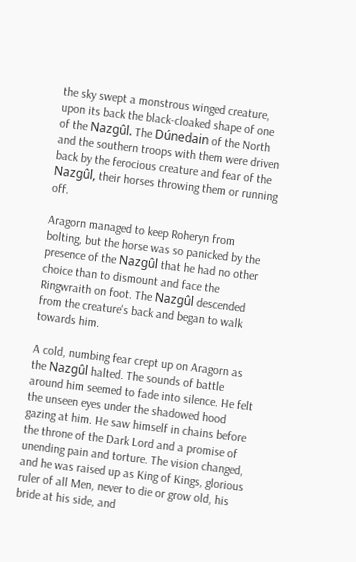the sky swept a monstrous winged creature, upon its back the black-cloaked shape of one of the Nazgûl. The Dúnedain of the North and the southern troops with them were driven back by the ferocious creature and fear of the Nazgûl, their horses throwing them or running off.

Aragorn managed to keep Roheryn from bolting, but the horse was so panicked by the presence of the Nazgûl that he had no other choice than to dismount and face the Ringwraith on foot. The Nazgûl descended from the creature's back and began to walk towards him.

A cold, numbing fear crept up on Aragorn as the Nazgûl halted. The sounds of battle around him seemed to fade into silence. He felt the unseen eyes under the shadowed hood gazing at him. He saw himself in chains before the throne of the Dark Lord and a promise of unending pain and torture. The vision changed, and he was raised up as King of Kings, glorious ruler of all Men, never to die or grow old, his bride at his side, and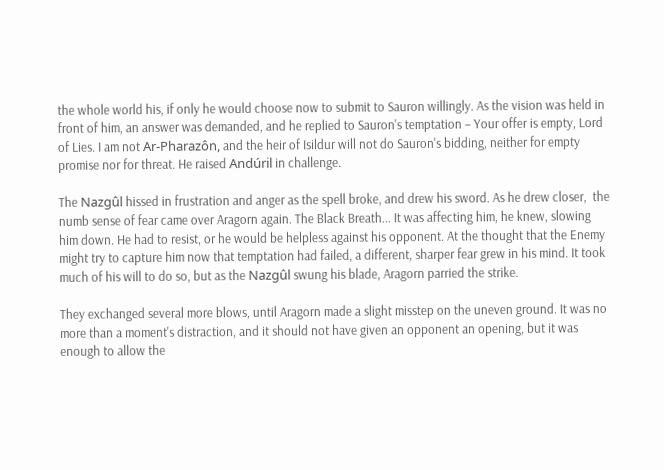the whole world his, if only he would choose now to submit to Sauron willingly. As the vision was held in front of him, an answer was demanded, and he replied to Sauron's temptation – Your offer is empty, Lord of Lies. I am not Ar-Pharazôn, and the heir of Isildur will not do Sauron's bidding, neither for empty promise nor for threat. He raised Andúril in challenge.

The Nazgûl hissed in frustration and anger as the spell broke, and drew his sword. As he drew closer,  the numb sense of fear came over Aragorn again. The Black Breath... It was affecting him, he knew, slowing him down. He had to resist, or he would be helpless against his opponent. At the thought that the Enemy might try to capture him now that temptation had failed, a different, sharper fear grew in his mind. It took much of his will to do so, but as the Nazgûl swung his blade, Aragorn parried the strike.

They exchanged several more blows, until Aragorn made a slight misstep on the uneven ground. It was no more than a moment's distraction, and it should not have given an opponent an opening, but it was enough to allow the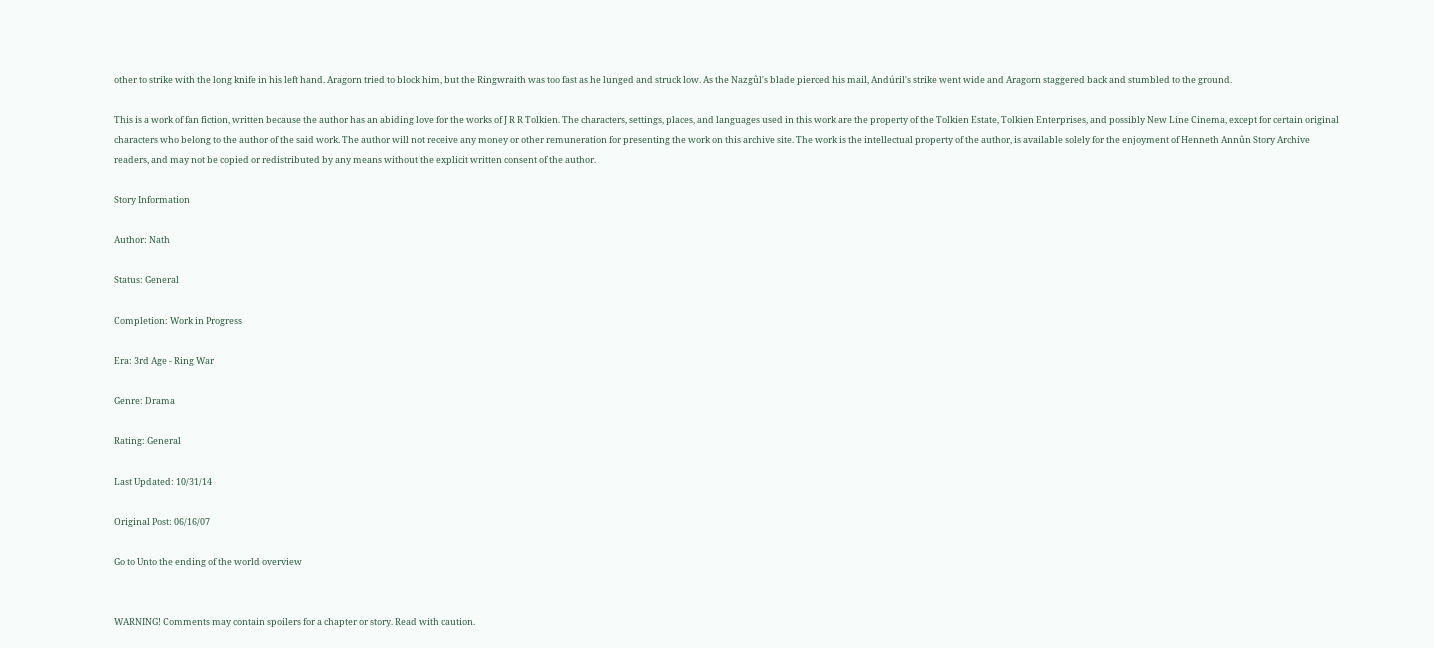other to strike with the long knife in his left hand. Aragorn tried to block him, but the Ringwraith was too fast as he lunged and struck low. As the Nazgûl's blade pierced his mail, Andúril's strike went wide and Aragorn staggered back and stumbled to the ground.

This is a work of fan fiction, written because the author has an abiding love for the works of J R R Tolkien. The characters, settings, places, and languages used in this work are the property of the Tolkien Estate, Tolkien Enterprises, and possibly New Line Cinema, except for certain original characters who belong to the author of the said work. The author will not receive any money or other remuneration for presenting the work on this archive site. The work is the intellectual property of the author, is available solely for the enjoyment of Henneth Annûn Story Archive readers, and may not be copied or redistributed by any means without the explicit written consent of the author.

Story Information

Author: Nath

Status: General

Completion: Work in Progress

Era: 3rd Age - Ring War

Genre: Drama

Rating: General

Last Updated: 10/31/14

Original Post: 06/16/07

Go to Unto the ending of the world overview


WARNING! Comments may contain spoilers for a chapter or story. Read with caution.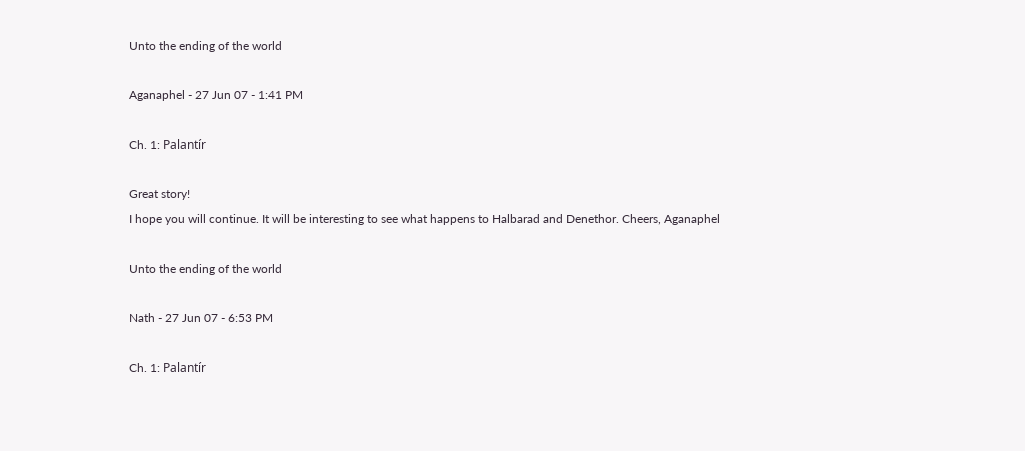Unto the ending of the world

Aganaphel - 27 Jun 07 - 1:41 PM

Ch. 1: Palantír

Great story!
I hope you will continue. It will be interesting to see what happens to Halbarad and Denethor. Cheers, Aganaphel

Unto the ending of the world

Nath - 27 Jun 07 - 6:53 PM

Ch. 1: Palantír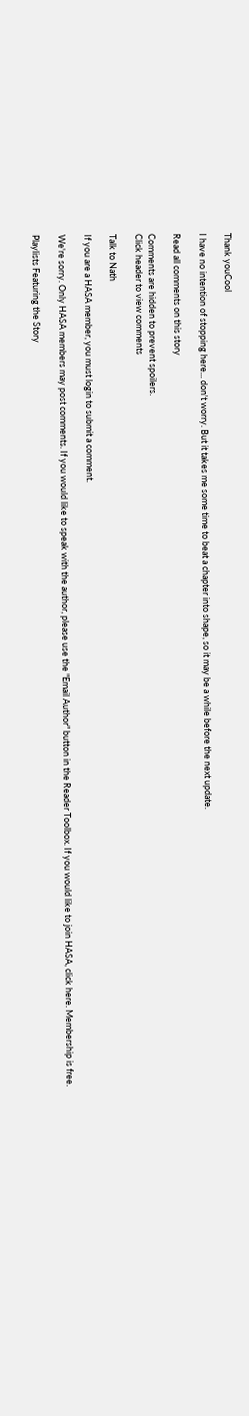Thank youCool

I have no intention of stopping here... don't worry. But it takes me some time to beat a chapter into shape, so it may be a while before the next update.

Read all comments on this story

Comments are hidden to prevent spoilers.
Click header to view comments

Talk to Nath

If you are a HASA member, you must login to submit a comment.

We're sorry. Only HASA members may post comments. If you would like to speak with the author, please use the "Email Author" button in the Reader Toolbox. If you would like to join HASA, click here. Membership is free.

Playlists Featuring the Story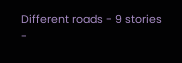Different roads - 9 stories -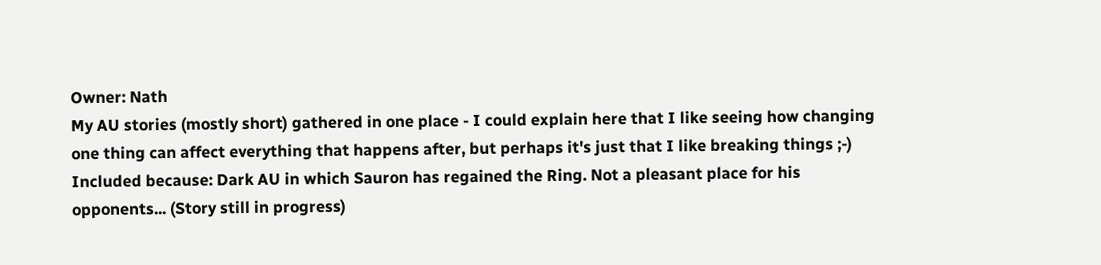Owner: Nath
My AU stories (mostly short) gathered in one place - I could explain here that I like seeing how changing one thing can affect everything that happens after, but perhaps it's just that I like breaking things ;-)
Included because: Dark AU in which Sauron has regained the Ring. Not a pleasant place for his opponents... (Story still in progress)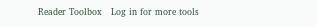Reader Toolbox   Log in for more tools